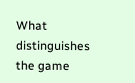What distinguishes the game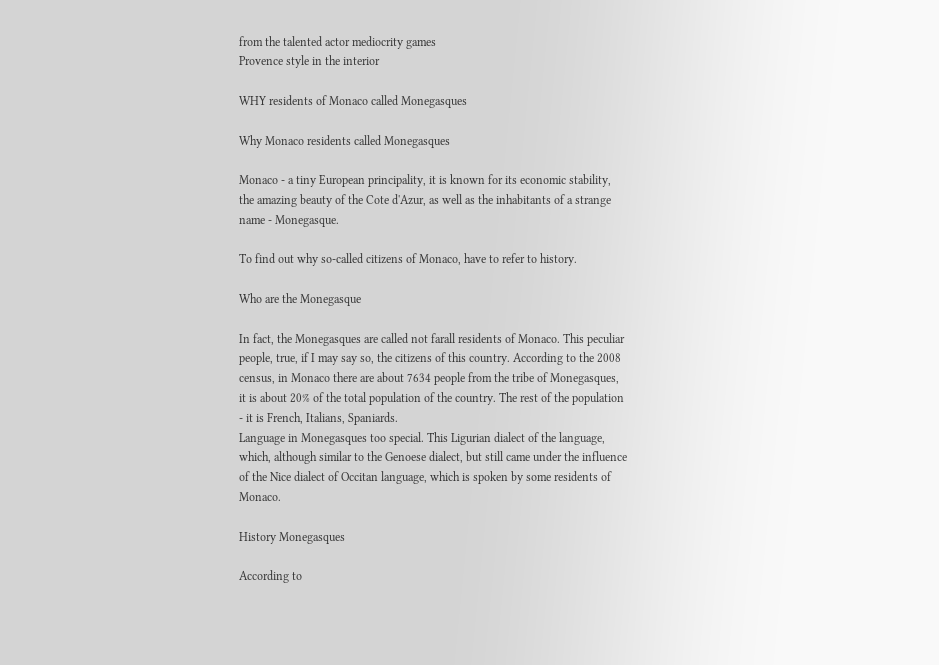from the talented actor mediocrity games
Provence style in the interior

WHY residents of Monaco called Monegasques

Why Monaco residents called Monegasques

Monaco - a tiny European principality, it is known for its economic stability, the amazing beauty of the Cote d'Azur, as well as the inhabitants of a strange name - Monegasque.

To find out why so-called citizens of Monaco, have to refer to history.

Who are the Monegasque

In fact, the Monegasques are called not farall residents of Monaco. This peculiar people, true, if I may say so, the citizens of this country. According to the 2008 census, in Monaco there are about 7634 people from the tribe of Monegasques, it is about 20% of the total population of the country. The rest of the population - it is French, Italians, Spaniards.
Language in Monegasques too special. This Ligurian dialect of the language, which, although similar to the Genoese dialect, but still came under the influence of the Nice dialect of Occitan language, which is spoken by some residents of Monaco.

History Monegasques

According to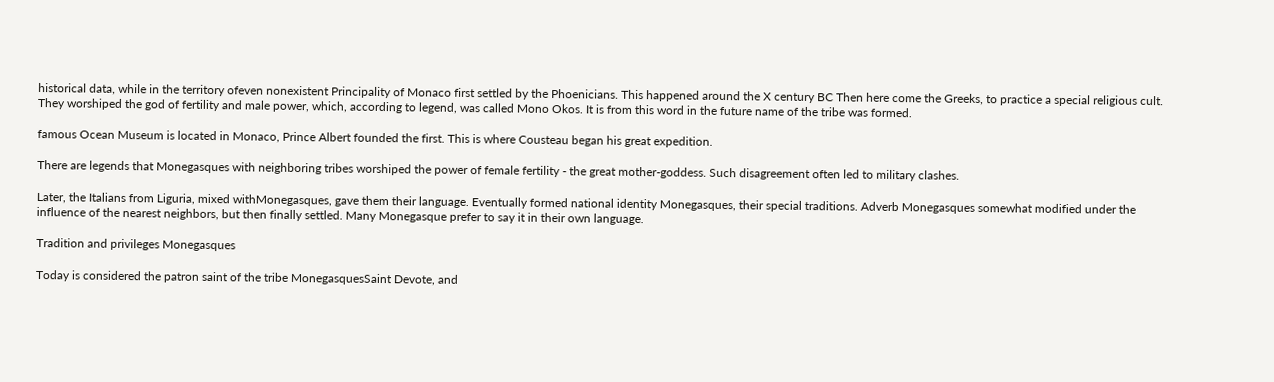historical data, while in the territory ofeven nonexistent Principality of Monaco first settled by the Phoenicians. This happened around the X century BC Then here come the Greeks, to practice a special religious cult. They worshiped the god of fertility and male power, which, according to legend, was called Mono Okos. It is from this word in the future name of the tribe was formed.

famous Ocean Museum is located in Monaco, Prince Albert founded the first. This is where Cousteau began his great expedition.

There are legends that Monegasques with neighboring tribes worshiped the power of female fertility - the great mother-goddess. Such disagreement often led to military clashes.

Later, the Italians from Liguria, mixed withMonegasques, gave them their language. Eventually formed national identity Monegasques, their special traditions. Adverb Monegasques somewhat modified under the influence of the nearest neighbors, but then finally settled. Many Monegasque prefer to say it in their own language.

Tradition and privileges Monegasques

Today is considered the patron saint of the tribe MonegasquesSaint Devote, and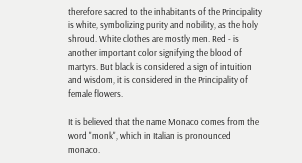therefore sacred to the inhabitants of the Principality is white, symbolizing purity and nobility, as the holy shroud. White clothes are mostly men. Red - is another important color signifying the blood of martyrs. But black is considered a sign of intuition and wisdom, it is considered in the Principality of female flowers.

It is believed that the name Monaco comes from the word "monk", which in Italian is pronounced monaco.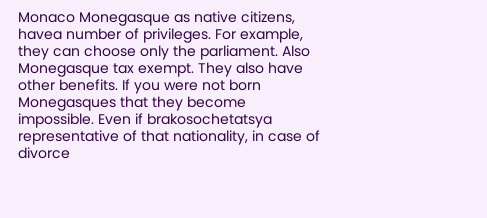Monaco Monegasque as native citizens, havea number of privileges. For example, they can choose only the parliament. Also Monegasque tax exempt. They also have other benefits. If you were not born Monegasques that they become impossible. Even if brakosochetatsya representative of that nationality, in case of divorce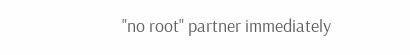"no root" partner immediately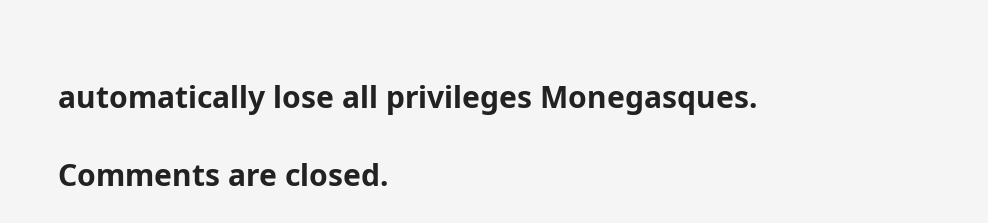automatically lose all privileges Monegasques.

Comments are closed.